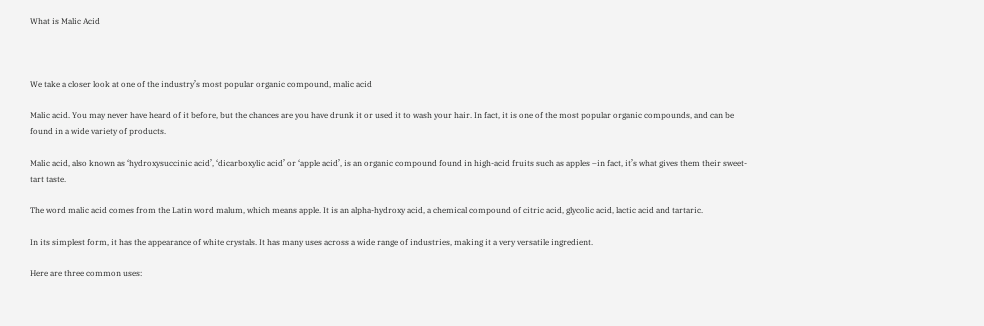What is Malic Acid



We take a closer look at one of the industry’s most popular organic compound, malic acid

Malic acid. You may never have heard of it before, but the chances are you have drunk it or used it to wash your hair. In fact, it is one of the most popular organic compounds, and can be found in a wide variety of products.

Malic acid, also known as ‘hydroxysuccinic acid’, ‘dicarboxylic acid’ or ‘apple acid’, is an organic compound found in high-acid fruits such as apples –in fact, it’s what gives them their sweet-tart taste.

The word malic acid comes from the Latin word malum, which means apple. It is an alpha-hydroxy acid, a chemical compound of citric acid, glycolic acid, lactic acid and tartaric.

In its simplest form, it has the appearance of white crystals. It has many uses across a wide range of industries, making it a very versatile ingredient.

Here are three common uses: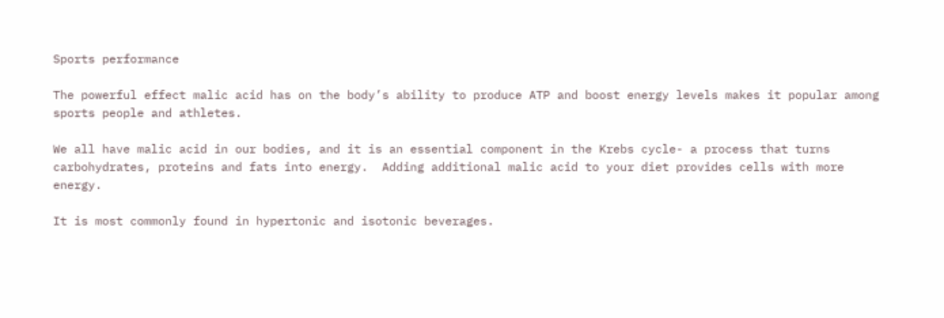Sports performance

The powerful effect malic acid has on the body’s ability to produce ATP and boost energy levels makes it popular among sports people and athletes.

We all have malic acid in our bodies, and it is an essential component in the Krebs cycle- a process that turns carbohydrates, proteins and fats into energy.  Adding additional malic acid to your diet provides cells with more energy.

It is most commonly found in hypertonic and isotonic beverages.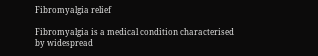Fibromyalgia relief

Fibromyalgia is a medical condition characterised by widespread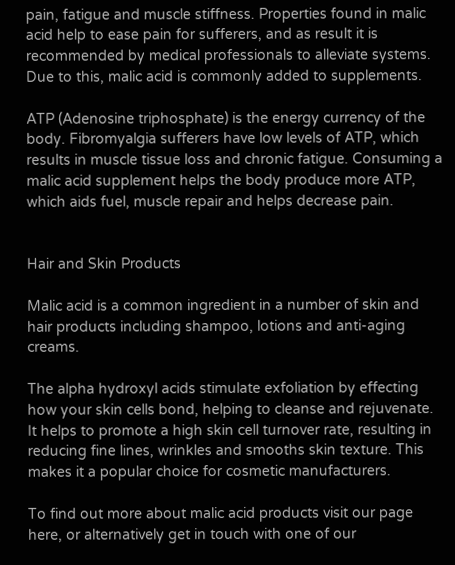pain, fatigue and muscle stiffness. Properties found in malic acid help to ease pain for sufferers, and as result it is recommended by medical professionals to alleviate systems. Due to this, malic acid is commonly added to supplements.

ATP (Adenosine triphosphate) is the energy currency of the body. Fibromyalgia sufferers have low levels of ATP, which results in muscle tissue loss and chronic fatigue. Consuming a malic acid supplement helps the body produce more ATP, which aids fuel, muscle repair and helps decrease pain.


Hair and Skin Products

Malic acid is a common ingredient in a number of skin and hair products including shampoo, lotions and anti-aging creams.

The alpha hydroxyl acids stimulate exfoliation by effecting how your skin cells bond, helping to cleanse and rejuvenate. It helps to promote a high skin cell turnover rate, resulting in reducing fine lines, wrinkles and smooths skin texture. This makes it a popular choice for cosmetic manufacturers.

To find out more about malic acid products visit our page here, or alternatively get in touch with one of our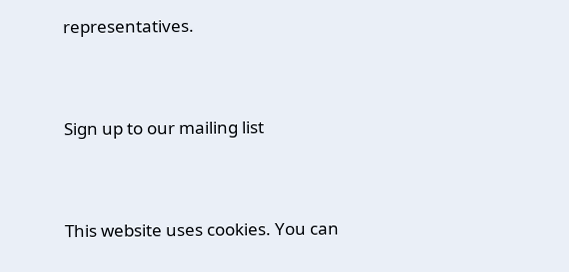representatives.


Sign up to our mailing list


This website uses cookies. You can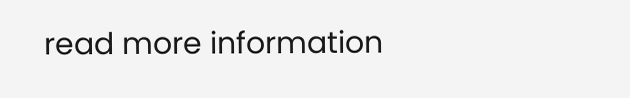read more information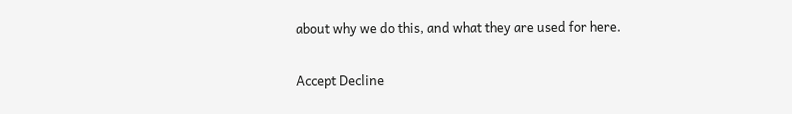about why we do this, and what they are used for here.

Accept Decline